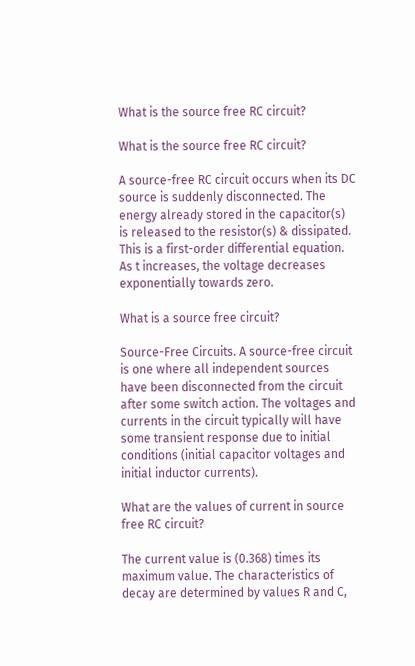What is the source free RC circuit?

What is the source free RC circuit?

A source-free RC circuit occurs when its DC source is suddenly disconnected. The energy already stored in the capacitor(s) is released to the resistor(s) & dissipated. This is a first-order differential equation. As t increases, the voltage decreases exponentially towards zero.

What is a source free circuit?

Source-Free Circuits. A source-free circuit is one where all independent sources have been disconnected from the circuit after some switch action. The voltages and currents in the circuit typically will have some transient response due to initial conditions (initial capacitor voltages and initial inductor currents).

What are the values of current in source free RC circuit?

The current value is (0.368) times its maximum value. The characteristics of decay are determined by values R and C,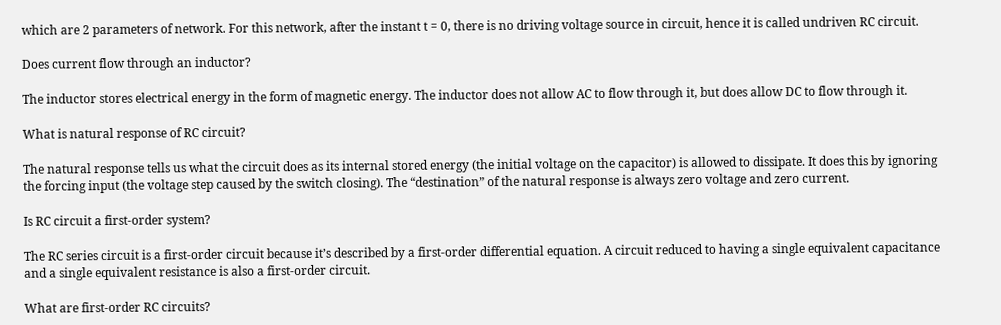which are 2 parameters of network. For this network, after the instant t = 0, there is no driving voltage source in circuit, hence it is called undriven RC circuit.

Does current flow through an inductor?

The inductor stores electrical energy in the form of magnetic energy. The inductor does not allow AC to flow through it, but does allow DC to flow through it.

What is natural response of RC circuit?

The natural response tells us what the circuit does as its internal stored energy (the initial voltage on the capacitor) is allowed to dissipate. It does this by ignoring the forcing input (the voltage step caused by the switch closing). The “destination” of the natural response is always zero voltage and zero current.

Is RC circuit a first-order system?

The RC series circuit is a first-order circuit because it’s described by a first-order differential equation. A circuit reduced to having a single equivalent capacitance and a single equivalent resistance is also a first-order circuit.

What are first-order RC circuits?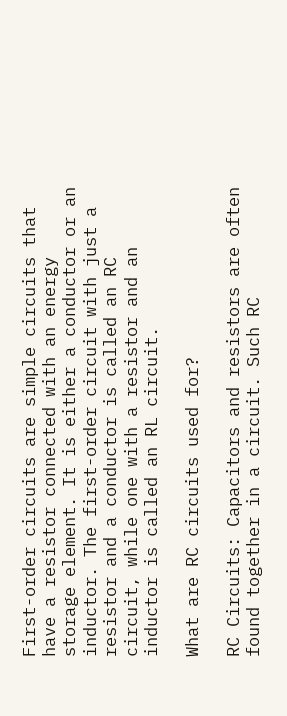First-order circuits are simple circuits that have a resistor connected with an energy storage element. It is either a conductor or an inductor. The first-order circuit with just a resistor and a conductor is called an RC circuit, while one with a resistor and an inductor is called an RL circuit.

What are RC circuits used for?

RC Circuits: Capacitors and resistors are often found together in a circuit. Such RC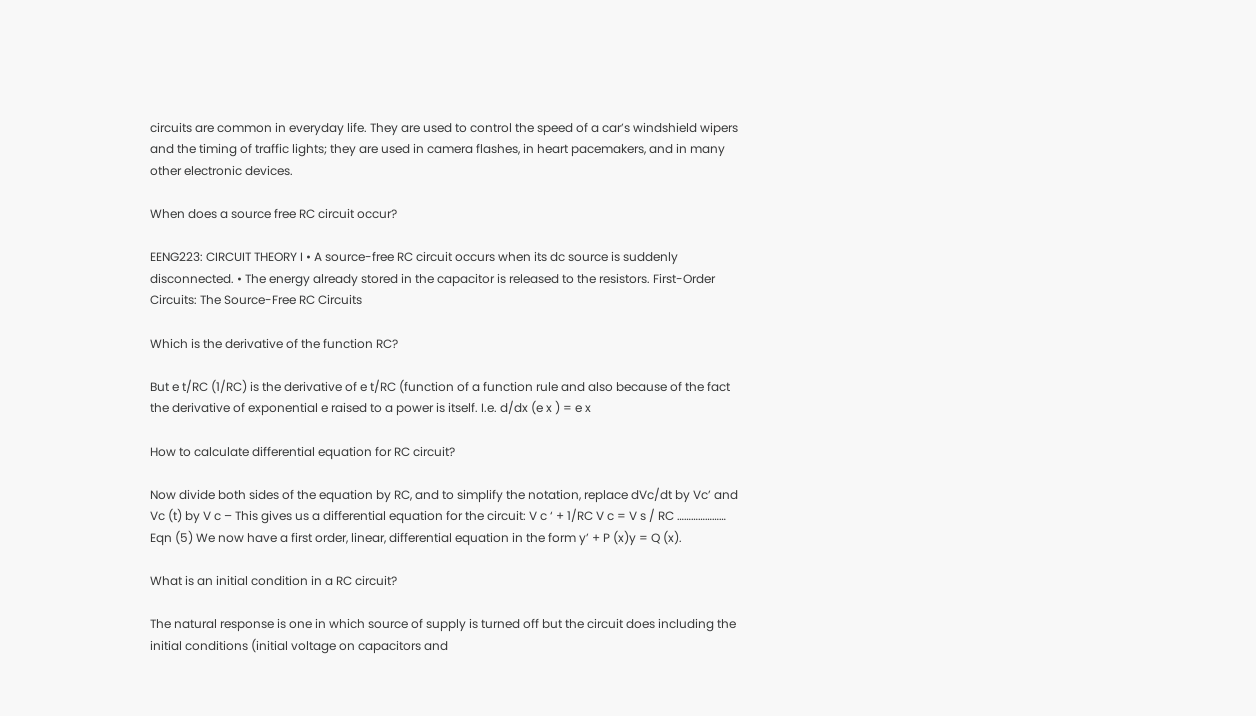circuits are common in everyday life. They are used to control the speed of a car’s windshield wipers and the timing of traffic lights; they are used in camera flashes, in heart pacemakers, and in many other electronic devices.

When does a source free RC circuit occur?

EENG223: CIRCUIT THEORY I • A source-free RC circuit occurs when its dc source is suddenly disconnected. • The energy already stored in the capacitor is released to the resistors. First-Order Circuits: The Source-Free RC Circuits

Which is the derivative of the function RC?

But e t/RC (1/RC) is the derivative of e t/RC (function of a function rule and also because of the fact the derivative of exponential e raised to a power is itself. I.e. d/dx (e x ) = e x

How to calculate differential equation for RC circuit?

Now divide both sides of the equation by RC, and to simplify the notation, replace dVc/dt by Vc’ and Vc (t) by V c – This gives us a differential equation for the circuit: V c ‘ + 1/RC V c = V s / RC ………………… Eqn (5) We now have a first order, linear, differential equation in the form y’ + P (x)y = Q (x).

What is an initial condition in a RC circuit?

The natural response is one in which source of supply is turned off but the circuit does including the initial conditions (initial voltage on capacitors and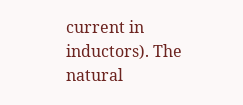current in inductors). The natural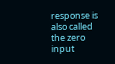response is also called the zero input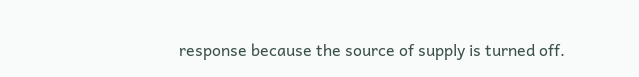response because the source of supply is turned off.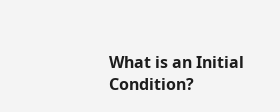What is an Initial Condition?